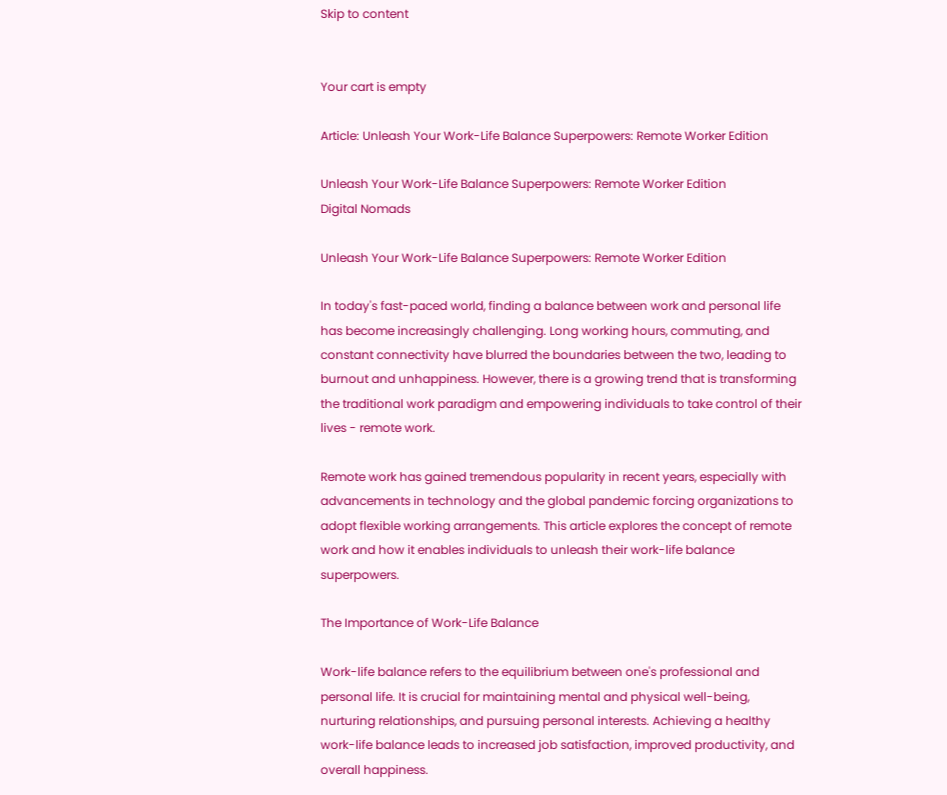Skip to content


Your cart is empty

Article: Unleash Your Work-Life Balance Superpowers: Remote Worker Edition

Unleash Your Work-Life Balance Superpowers: Remote Worker Edition
Digital Nomads

Unleash Your Work-Life Balance Superpowers: Remote Worker Edition

In today's fast-paced world, finding a balance between work and personal life has become increasingly challenging. Long working hours, commuting, and constant connectivity have blurred the boundaries between the two, leading to burnout and unhappiness. However, there is a growing trend that is transforming the traditional work paradigm and empowering individuals to take control of their lives - remote work.

Remote work has gained tremendous popularity in recent years, especially with advancements in technology and the global pandemic forcing organizations to adopt flexible working arrangements. This article explores the concept of remote work and how it enables individuals to unleash their work-life balance superpowers.

The Importance of Work-Life Balance

Work-life balance refers to the equilibrium between one's professional and personal life. It is crucial for maintaining mental and physical well-being, nurturing relationships, and pursuing personal interests. Achieving a healthy work-life balance leads to increased job satisfaction, improved productivity, and overall happiness.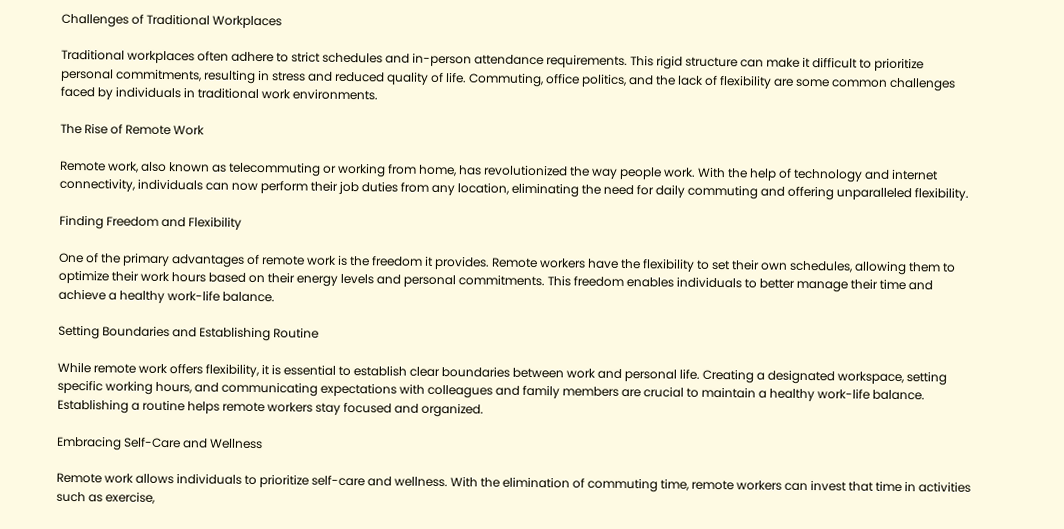Challenges of Traditional Workplaces

Traditional workplaces often adhere to strict schedules and in-person attendance requirements. This rigid structure can make it difficult to prioritize personal commitments, resulting in stress and reduced quality of life. Commuting, office politics, and the lack of flexibility are some common challenges faced by individuals in traditional work environments.

The Rise of Remote Work

Remote work, also known as telecommuting or working from home, has revolutionized the way people work. With the help of technology and internet connectivity, individuals can now perform their job duties from any location, eliminating the need for daily commuting and offering unparalleled flexibility.

Finding Freedom and Flexibility

One of the primary advantages of remote work is the freedom it provides. Remote workers have the flexibility to set their own schedules, allowing them to optimize their work hours based on their energy levels and personal commitments. This freedom enables individuals to better manage their time and achieve a healthy work-life balance.

Setting Boundaries and Establishing Routine

While remote work offers flexibility, it is essential to establish clear boundaries between work and personal life. Creating a designated workspace, setting specific working hours, and communicating expectations with colleagues and family members are crucial to maintain a healthy work-life balance. Establishing a routine helps remote workers stay focused and organized.

Embracing Self-Care and Wellness

Remote work allows individuals to prioritize self-care and wellness. With the elimination of commuting time, remote workers can invest that time in activities such as exercise,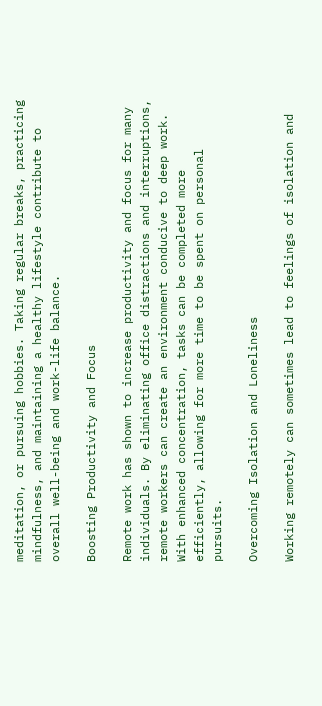meditation, or pursuing hobbies. Taking regular breaks, practicing mindfulness, and maintaining a healthy lifestyle contribute to overall well-being and work-life balance.

Boosting Productivity and Focus

Remote work has shown to increase productivity and focus for many individuals. By eliminating office distractions and interruptions, remote workers can create an environment conducive to deep work. With enhanced concentration, tasks can be completed more efficiently, allowing for more time to be spent on personal pursuits.

Overcoming Isolation and Loneliness

Working remotely can sometimes lead to feelings of isolation and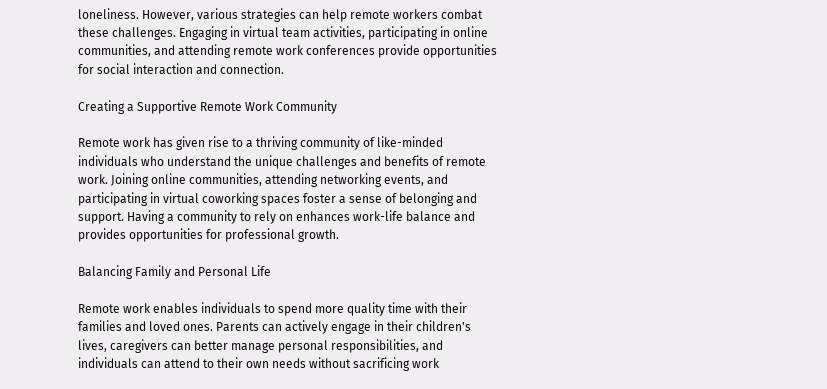loneliness. However, various strategies can help remote workers combat these challenges. Engaging in virtual team activities, participating in online communities, and attending remote work conferences provide opportunities for social interaction and connection.

Creating a Supportive Remote Work Community

Remote work has given rise to a thriving community of like-minded individuals who understand the unique challenges and benefits of remote work. Joining online communities, attending networking events, and participating in virtual coworking spaces foster a sense of belonging and support. Having a community to rely on enhances work-life balance and provides opportunities for professional growth.

Balancing Family and Personal Life

Remote work enables individuals to spend more quality time with their families and loved ones. Parents can actively engage in their children's lives, caregivers can better manage personal responsibilities, and individuals can attend to their own needs without sacrificing work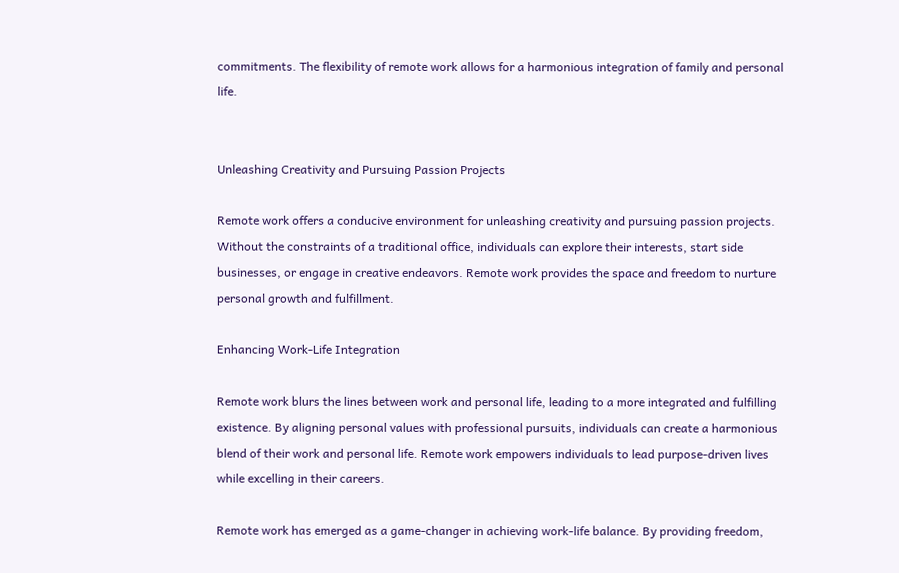commitments. The flexibility of remote work allows for a harmonious integration of family and personal life.


Unleashing Creativity and Pursuing Passion Projects

Remote work offers a conducive environment for unleashing creativity and pursuing passion projects. Without the constraints of a traditional office, individuals can explore their interests, start side businesses, or engage in creative endeavors. Remote work provides the space and freedom to nurture personal growth and fulfillment.

Enhancing Work-Life Integration

Remote work blurs the lines between work and personal life, leading to a more integrated and fulfilling existence. By aligning personal values with professional pursuits, individuals can create a harmonious blend of their work and personal life. Remote work empowers individuals to lead purpose-driven lives while excelling in their careers.

Remote work has emerged as a game-changer in achieving work-life balance. By providing freedom,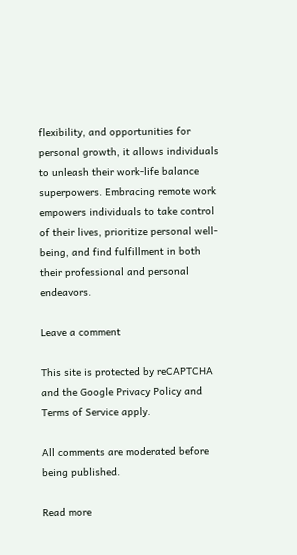flexibility, and opportunities for personal growth, it allows individuals to unleash their work-life balance superpowers. Embracing remote work empowers individuals to take control of their lives, prioritize personal well-being, and find fulfillment in both their professional and personal endeavors.

Leave a comment

This site is protected by reCAPTCHA and the Google Privacy Policy and Terms of Service apply.

All comments are moderated before being published.

Read more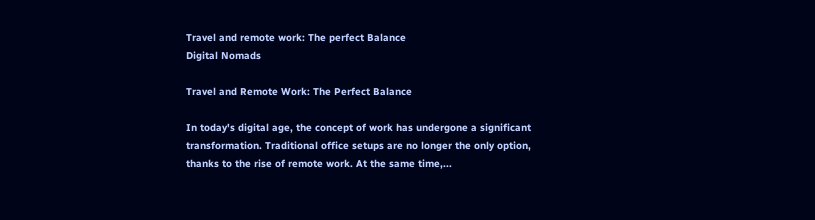Travel and remote work: The perfect Balance
Digital Nomads

Travel and Remote Work: The Perfect Balance

In today's digital age, the concept of work has undergone a significant transformation. Traditional office setups are no longer the only option, thanks to the rise of remote work. At the same time,...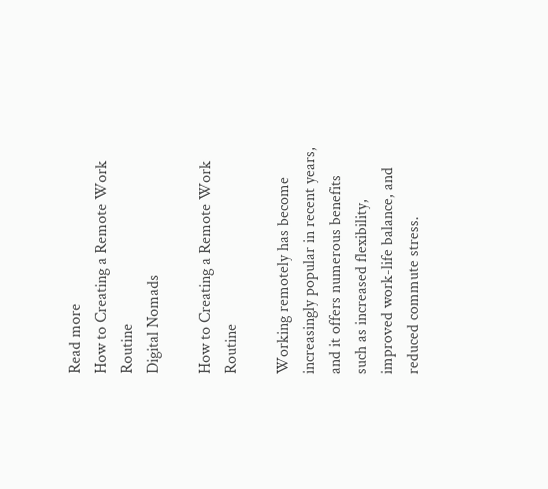Read more
How to Creating a Remote Work Routine
Digital Nomads

How to Creating a Remote Work Routine

Working remotely has become increasingly popular in recent years, and it offers numerous benefits such as increased flexibility, improved work-life balance, and reduced commute stress.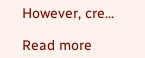However, cre...

Read more